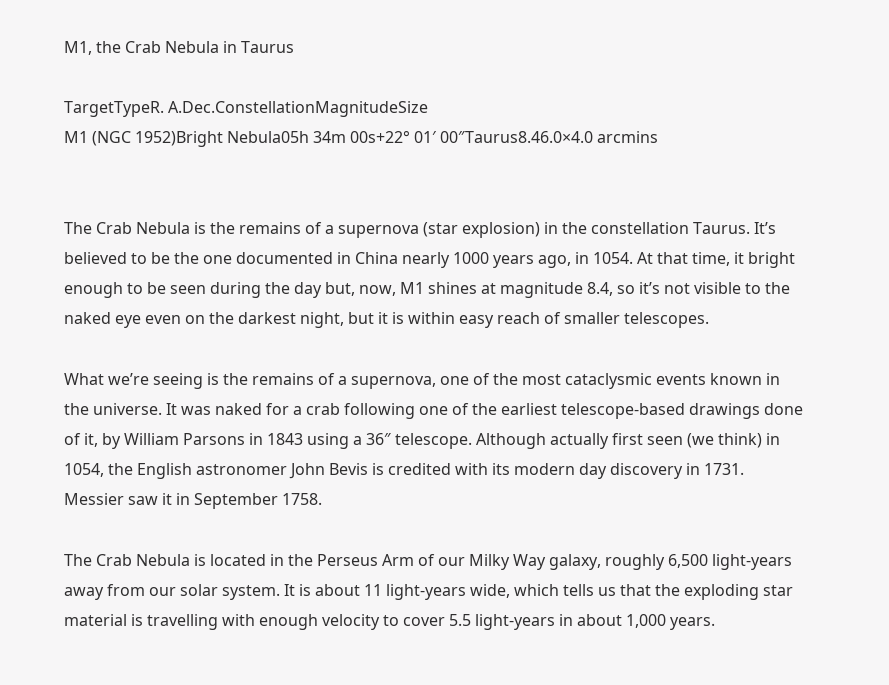M1, the Crab Nebula in Taurus

TargetTypeR. A.Dec.ConstellationMagnitudeSize
M1 (NGC 1952)Bright Nebula05h 34m 00s+22° 01′ 00″Taurus8.46.0×4.0 arcmins


The Crab Nebula is the remains of a supernova (star explosion) in the constellation Taurus. It’s believed to be the one documented in China nearly 1000 years ago, in 1054. At that time, it bright enough to be seen during the day but, now, M1 shines at magnitude 8.4, so it’s not visible to the naked eye even on the darkest night, but it is within easy reach of smaller telescopes.

What we’re seeing is the remains of a supernova, one of the most cataclysmic events known in the universe. It was naked for a crab following one of the earliest telescope-based drawings done of it, by William Parsons in 1843 using a 36″ telescope. Although actually first seen (we think) in 1054, the English astronomer John Bevis is credited with its modern day discovery in 1731. Messier saw it in September 1758.

The Crab Nebula is located in the Perseus Arm of our Milky Way galaxy, roughly 6,500 light-years away from our solar system. It is about 11 light-years wide, which tells us that the exploding star material is travelling with enough velocity to cover 5.5 light-years in about 1,000 years.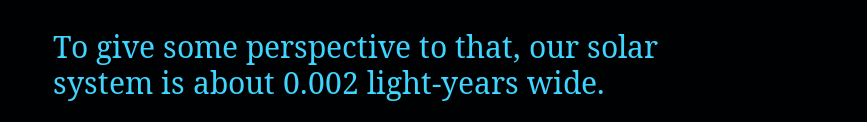To give some perspective to that, our solar system is about 0.002 light-years wide.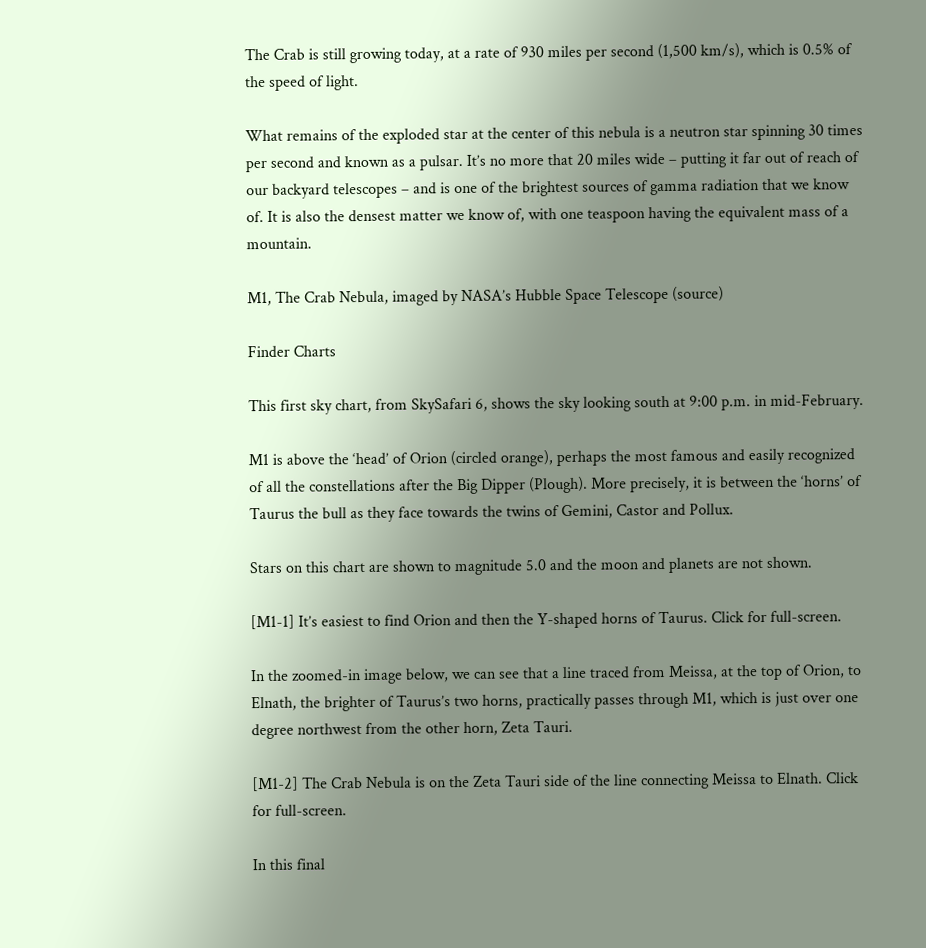The Crab is still growing today, at a rate of 930 miles per second (1,500 km/s), which is 0.5% of the speed of light.

What remains of the exploded star at the center of this nebula is a neutron star spinning 30 times per second and known as a pulsar. It’s no more that 20 miles wide – putting it far out of reach of our backyard telescopes – and is one of the brightest sources of gamma radiation that we know of. It is also the densest matter we know of, with one teaspoon having the equivalent mass of a mountain.

M1, The Crab Nebula, imaged by NASA’s Hubble Space Telescope (source)

Finder Charts

This first sky chart, from SkySafari 6, shows the sky looking south at 9:00 p.m. in mid-February.

M1 is above the ‘head’ of Orion (circled orange), perhaps the most famous and easily recognized of all the constellations after the Big Dipper (Plough). More precisely, it is between the ‘horns’ of Taurus the bull as they face towards the twins of Gemini, Castor and Pollux.

Stars on this chart are shown to magnitude 5.0 and the moon and planets are not shown.

[M1-1] It’s easiest to find Orion and then the Y-shaped horns of Taurus. Click for full-screen.

In the zoomed-in image below, we can see that a line traced from Meissa, at the top of Orion, to Elnath, the brighter of Taurus’s two horns, practically passes through M1, which is just over one degree northwest from the other horn, Zeta Tauri.

[M1-2] The Crab Nebula is on the Zeta Tauri side of the line connecting Meissa to Elnath. Click for full-screen.

In this final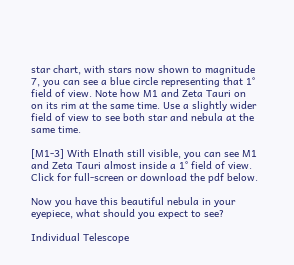star chart, with stars now shown to magnitude 7, you can see a blue circle representing that 1° field of view. Note how M1 and Zeta Tauri on on its rim at the same time. Use a slightly wider field of view to see both star and nebula at the same time.

[M1-3] With Elnath still visible, you can see M1 and Zeta Tauri almost inside a 1° field of view. Click for full-screen or download the pdf below.

Now you have this beautiful nebula in your eyepiece, what should you expect to see?

Individual Telescope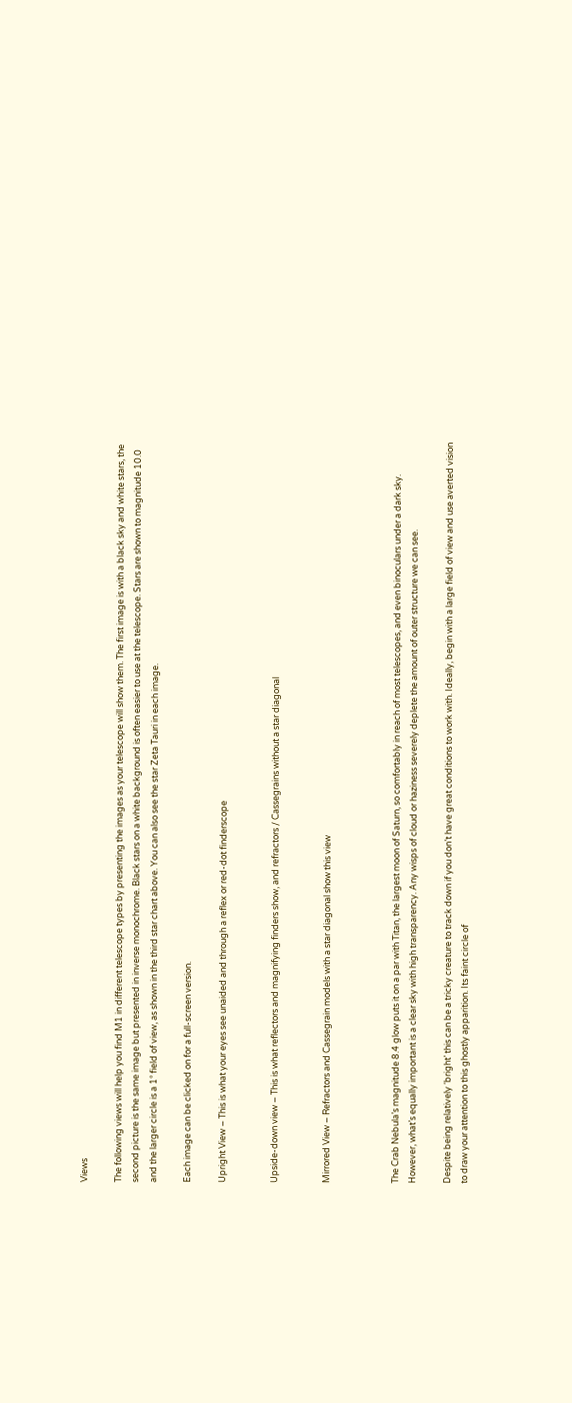Views

The following views will help you find M1 in different telescope types by presenting the images as your telescope will show them. The first image is with a black sky and white stars, the second picture is the same image but presented in inverse monochrome. Black stars on a white background is often easier to use at the telescope. Stars are shown to magnitude 10.0 and the larger circle is a 1° field of view, as shown in the third star chart above. You can also see the star Zeta Tauri in each image.

Each image can be clicked on for a full-screen version.

Upright View – This is what your eyes see unaided and through a reflex or red-dot finderscope


Upside-down view – This is what reflectors and magnifying finders show, and refractors / Cassegrains without a star diagonal


Mirrored View – Refractors and Cassegrain models with a star diagonal show this view



The Crab Nebula’s magnitude 8.4 glow puts it on a par with Titan, the largest moon of Saturn, so comfortably in reach of most telescopes, and even binoculars under a dark sky. However, what’s equally important is a clear sky with high transparency. Any wisps of cloud or haziness severely deplete the amount of outer structure we can see.

Despite being relatively ‘bright’ this can be a tricky creature to track down if you don’t have great conditions to work with. Ideally, begin with a large field of view and use averted vision to draw your attention to this ghostly apparition. Its faint circle of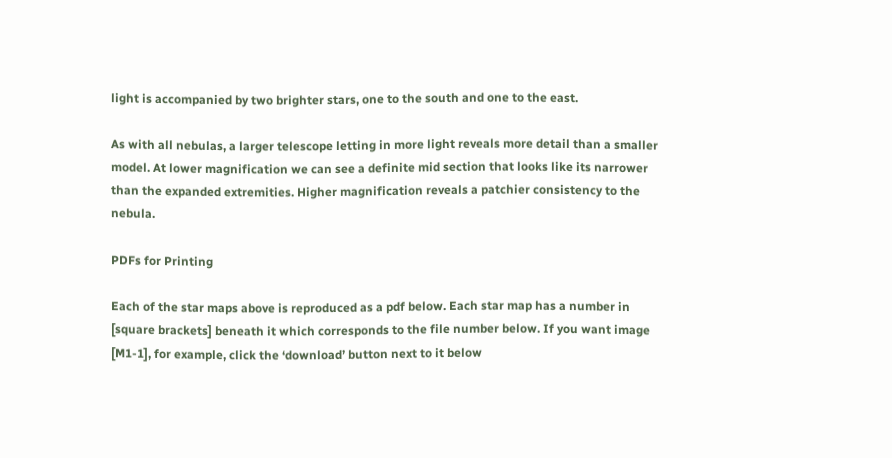light is accompanied by two brighter stars, one to the south and one to the east.

As with all nebulas, a larger telescope letting in more light reveals more detail than a smaller model. At lower magnification we can see a definite mid section that looks like its narrower than the expanded extremities. Higher magnification reveals a patchier consistency to the nebula.

PDFs for Printing

Each of the star maps above is reproduced as a pdf below. Each star map has a number in [square brackets] beneath it which corresponds to the file number below. If you want image [M1-1], for example, click the ‘download’ button next to it below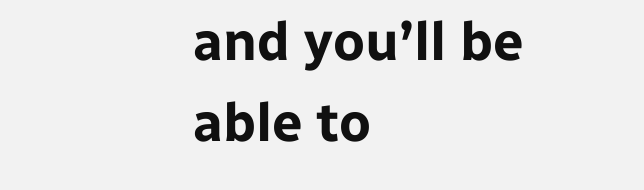and you’ll be able to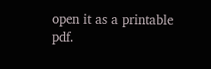open it as a printable pdf.